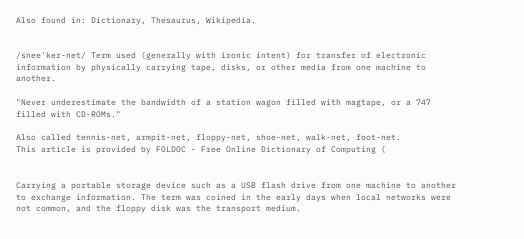Also found in: Dictionary, Thesaurus, Wikipedia.


/snee'ker-net/ Term used (generally with ironic intent) for transfer of electronic information by physically carrying tape, disks, or other media from one machine to another.

"Never underestimate the bandwidth of a station wagon filled with magtape, or a 747 filled with CD-ROMs."

Also called tennis-net, armpit-net, floppy-net, shoe-net, walk-net, foot-net.
This article is provided by FOLDOC - Free Online Dictionary of Computing (


Carrying a portable storage device such as a USB flash drive from one machine to another to exchange information. The term was coined in the early days when local networks were not common, and the floppy disk was the transport medium.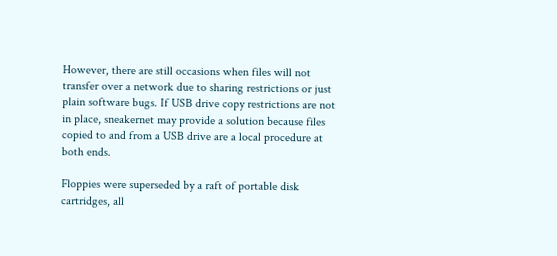However, there are still occasions when files will not transfer over a network due to sharing restrictions or just plain software bugs. If USB drive copy restrictions are not in place, sneakernet may provide a solution because files copied to and from a USB drive are a local procedure at both ends.

Floppies were superseded by a raft of portable disk cartridges, all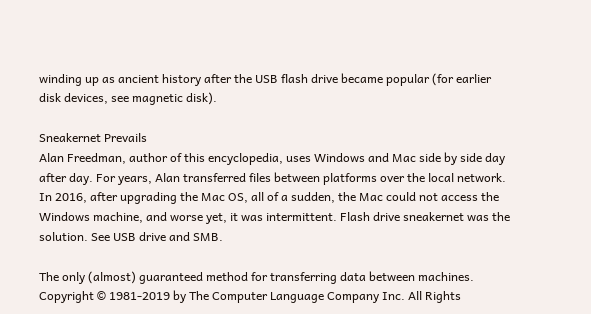winding up as ancient history after the USB flash drive became popular (for earlier disk devices, see magnetic disk).

Sneakernet Prevails
Alan Freedman, author of this encyclopedia, uses Windows and Mac side by side day after day. For years, Alan transferred files between platforms over the local network. In 2016, after upgrading the Mac OS, all of a sudden, the Mac could not access the Windows machine, and worse yet, it was intermittent. Flash drive sneakernet was the solution. See USB drive and SMB.

The only (almost) guaranteed method for transferring data between machines.
Copyright © 1981-2019 by The Computer Language Company Inc. All Rights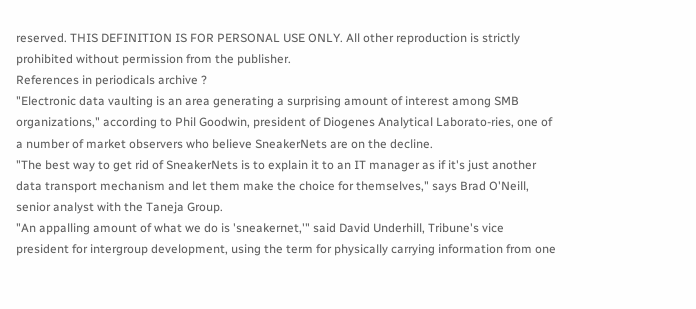reserved. THIS DEFINITION IS FOR PERSONAL USE ONLY. All other reproduction is strictly prohibited without permission from the publisher.
References in periodicals archive ?
"Electronic data vaulting is an area generating a surprising amount of interest among SMB organizations," according to Phil Goodwin, president of Diogenes Analytical Laborato-ries, one of a number of market observers who believe SneakerNets are on the decline.
"The best way to get rid of SneakerNets is to explain it to an IT manager as if it's just another data transport mechanism and let them make the choice for themselves," says Brad O'Neill, senior analyst with the Taneja Group.
"An appalling amount of what we do is 'sneakernet,'" said David Underhill, Tribune's vice president for intergroup development, using the term for physically carrying information from one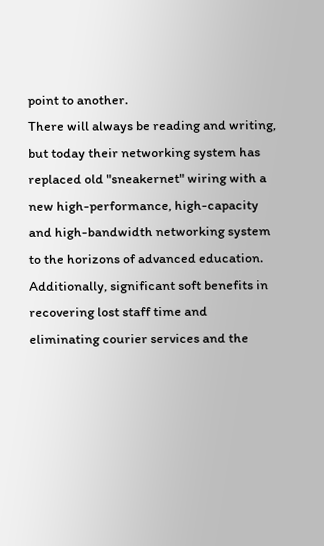point to another.
There will always be reading and writing, but today their networking system has replaced old "sneakernet" wiring with a new high-performance, high-capacity and high-bandwidth networking system to the horizons of advanced education.
Additionally, significant soft benefits in recovering lost staff time and eliminating courier services and the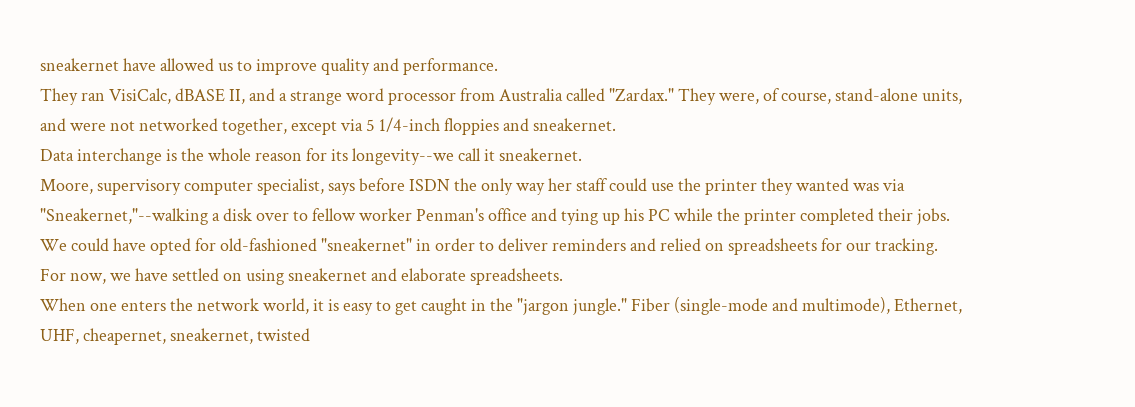sneakernet have allowed us to improve quality and performance.
They ran VisiCalc, dBASE II, and a strange word processor from Australia called "Zardax." They were, of course, stand-alone units, and were not networked together, except via 5 1/4-inch floppies and sneakernet.
Data interchange is the whole reason for its longevity--we call it sneakernet.
Moore, supervisory computer specialist, says before ISDN the only way her staff could use the printer they wanted was via "Sneakernet,"--walking a disk over to fellow worker Penman's office and tying up his PC while the printer completed their jobs.
We could have opted for old-fashioned "sneakernet" in order to deliver reminders and relied on spreadsheets for our tracking.
For now, we have settled on using sneakernet and elaborate spreadsheets.
When one enters the network world, it is easy to get caught in the "jargon jungle." Fiber (single-mode and multimode), Ethernet, UHF, cheapernet, sneakernet, twisted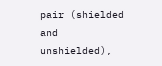pair (shielded and unshielded),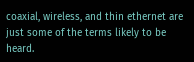coaxial, wireless, and thin ethernet are just some of the terms likely to be heard.